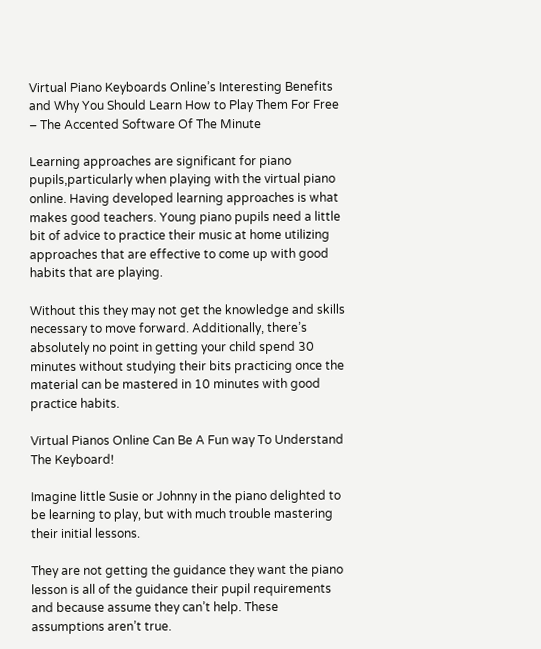Virtual Piano Keyboards Online’s Interesting Benefits and Why You Should Learn How to Play Them For Free – The Accented Software Of The Minute

Learning approaches are significant for piano pupils,particularly when playing with the virtual piano online. Having developed learning approaches is what makes good teachers. Young piano pupils need a little bit of advice to practice their music at home utilizing approaches that are effective to come up with good habits that are playing.

Without this they may not get the knowledge and skills necessary to move forward. Additionally, there’s absolutely no point in getting your child spend 30 minutes without studying their bits practicing once the material can be mastered in 10 minutes with good practice habits.

Virtual Pianos Online Can Be A Fun way To Understand The Keyboard!

Imagine little Susie or Johnny in the piano delighted to be learning to play, but with much trouble mastering their initial lessons.

They are not getting the guidance they want the piano lesson is all of the guidance their pupil requirements and because assume they can’t help. These assumptions aren’t true.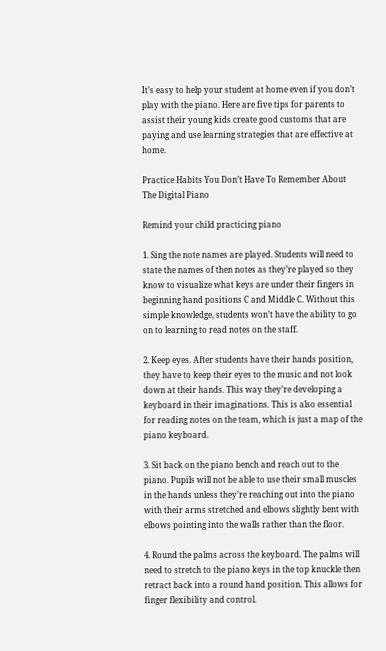It’s easy to help your student at home even if you don’t play with the piano. Here are five tips for parents to assist their young kids create good customs that are paying and use learning strategies that are effective at home.

Practice Habits You Don’t Have To Remember About The Digital Piano

Remind your child practicing piano

1. Sing the note names are played. Students will need to state the names of then notes as they’re played so they know to visualize what keys are under their fingers in beginning hand positions C and Middle C. Without this simple knowledge, students won’t have the ability to go on to learning to read notes on the staff.

2. Keep eyes. After students have their hands position, they have to keep their eyes to the music and not look down at their hands. This way they’re developing a keyboard in their imaginations. This is also essential for reading notes on the team, which is just a map of the piano keyboard.

3. Sit back on the piano bench and reach out to the piano. Pupils will not be able to use their small muscles in the hands unless they’re reaching out into the piano with their arms stretched and elbows slightly bent with elbows pointing into the walls rather than the floor.

4. Round the palms across the keyboard. The palms will need to stretch to the piano keys in the top knuckle then retract back into a round hand position. This allows for finger flexibility and control.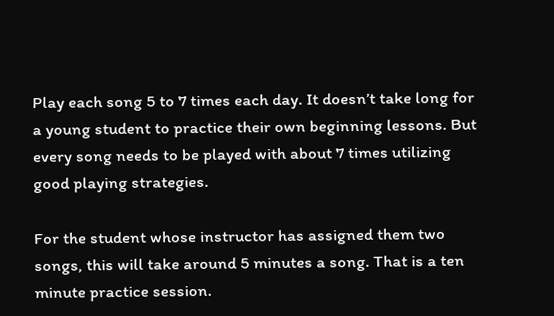Play each song 5 to 7 times each day. It doesn’t take long for a young student to practice their own beginning lessons. But every song needs to be played with about 7 times utilizing good playing strategies.

For the student whose instructor has assigned them two songs, this will take around 5 minutes a song. That is a ten minute practice session.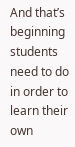And that’s beginning students need to do in order to learn their own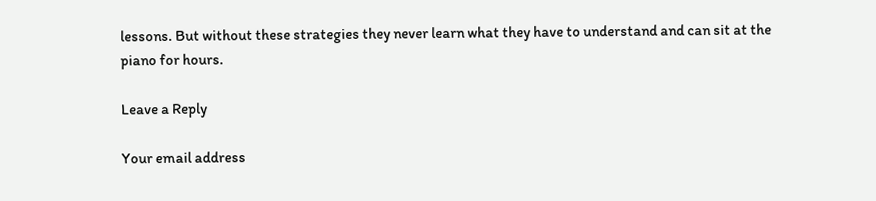lessons. But without these strategies they never learn what they have to understand and can sit at the piano for hours.

Leave a Reply

Your email address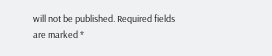will not be published. Required fields are marked *